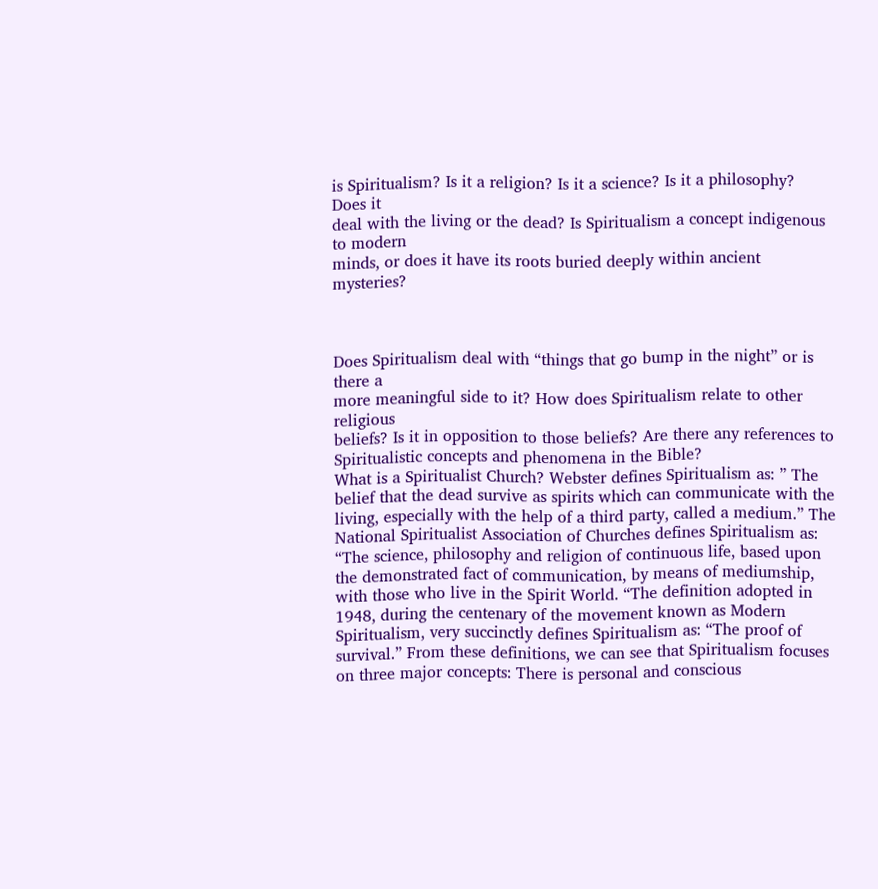is Spiritualism? Is it a religion? Is it a science? Is it a philosophy? Does it
deal with the living or the dead? Is Spiritualism a concept indigenous to modern
minds, or does it have its roots buried deeply within ancient mysteries?



Does Spiritualism deal with “things that go bump in the night” or is there a
more meaningful side to it? How does Spiritualism relate to other religious
beliefs? Is it in opposition to those beliefs? Are there any references to
Spiritualistic concepts and phenomena in the Bible?
What is a Spiritualist Church? Webster defines Spiritualism as: ” The belief that the dead survive as spirits which can communicate with the living, especially with the help of a third party, called a medium.” The National Spiritualist Association of Churches defines Spiritualism as: “The science, philosophy and religion of continuous life, based upon the demonstrated fact of communication, by means of mediumship, with those who live in the Spirit World. “The definition adopted in 1948, during the centenary of the movement known as Modern Spiritualism, very succinctly defines Spiritualism as: “The proof of survival.” From these definitions, we can see that Spiritualism focuses on three major concepts: There is personal and conscious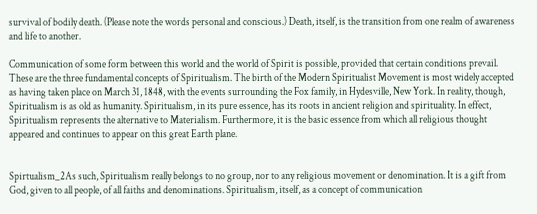survival of bodily death. (Please note the words personal and conscious.) Death, itself, is the transition from one realm of awareness and life to another.

Communication of some form between this world and the world of Spirit is possible, provided that certain conditions prevail. These are the three fundamental concepts of Spiritualism. The birth of the Modern Spiritualist Movement is most widely accepted as having taken place on March 31, 1848, with the events surrounding the Fox family, in Hydesville, New York. In reality, though, Spiritualism is as old as humanity. Spiritualism, in its pure essence, has its roots in ancient religion and spirituality. In effect, Spiritualism represents the alternative to Materialism. Furthermore, it is the basic essence from which all religious thought appeared and continues to appear on this great Earth plane.


Spirtualism_2As such, Spiritualism really belongs to no group, nor to any religious movement or denomination. It is a gift from God, given to all people, of all faiths and denominations. Spiritualism, itself, as a concept of communication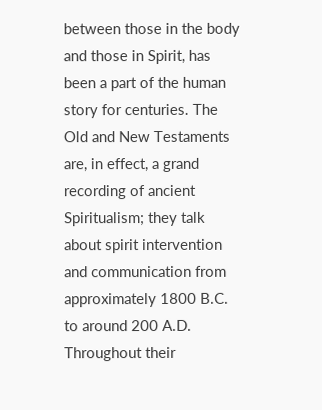between those in the body and those in Spirit, has been a part of the human story for centuries. The Old and New Testaments are, in effect, a grand recording of ancient Spiritualism; they talk about spirit intervention and communication from approximately 1800 B.C. to around 200 A.D. Throughout their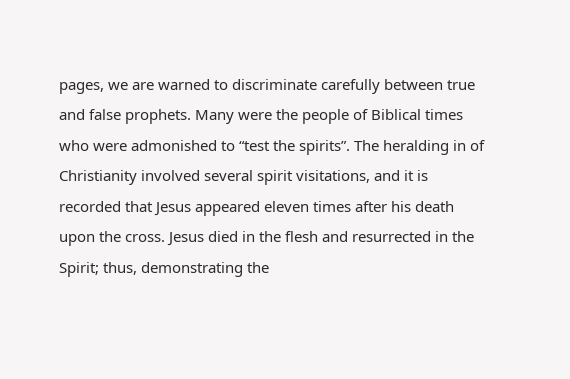pages, we are warned to discriminate carefully between true and false prophets. Many were the people of Biblical times who were admonished to “test the spirits”. The heralding in of Christianity involved several spirit visitations, and it is recorded that Jesus appeared eleven times after his death upon the cross. Jesus died in the flesh and resurrected in the Spirit; thus, demonstrating the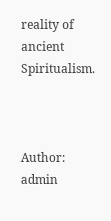reality of ancient Spiritualism.



Author: admin